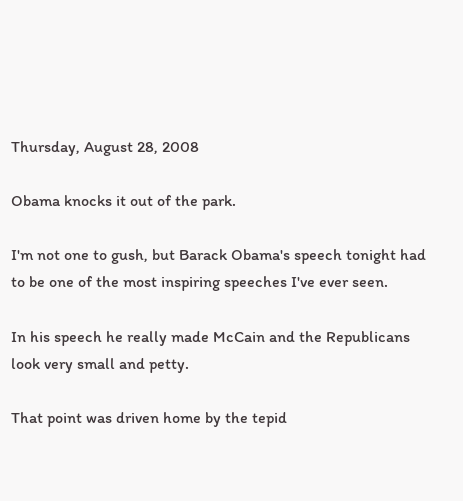Thursday, August 28, 2008

Obama knocks it out of the park.

I'm not one to gush, but Barack Obama's speech tonight had to be one of the most inspiring speeches I've ever seen.

In his speech he really made McCain and the Republicans look very small and petty.

That point was driven home by the tepid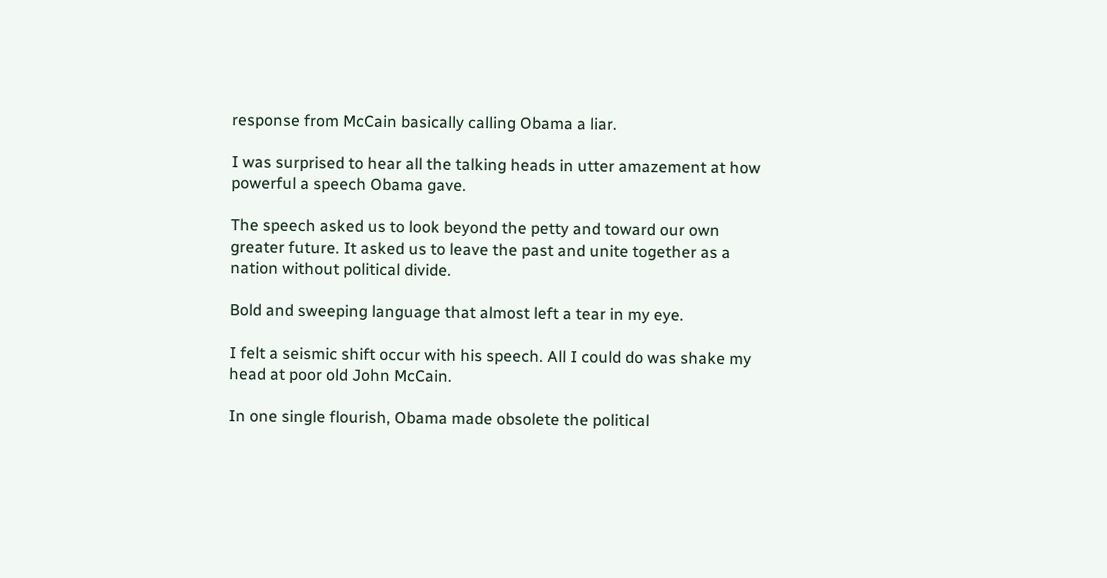response from McCain basically calling Obama a liar.

I was surprised to hear all the talking heads in utter amazement at how powerful a speech Obama gave.

The speech asked us to look beyond the petty and toward our own greater future. It asked us to leave the past and unite together as a nation without political divide.

Bold and sweeping language that almost left a tear in my eye.

I felt a seismic shift occur with his speech. All I could do was shake my head at poor old John McCain.

In one single flourish, Obama made obsolete the political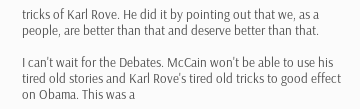tricks of Karl Rove. He did it by pointing out that we, as a people, are better than that and deserve better than that.

I can't wait for the Debates. McCain won't be able to use his tired old stories and Karl Rove's tired old tricks to good effect on Obama. This was a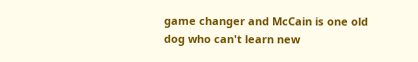game changer and McCain is one old dog who can't learn new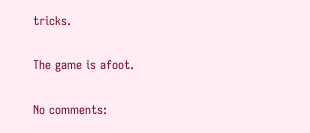tricks.

The game is afoot.

No comments: